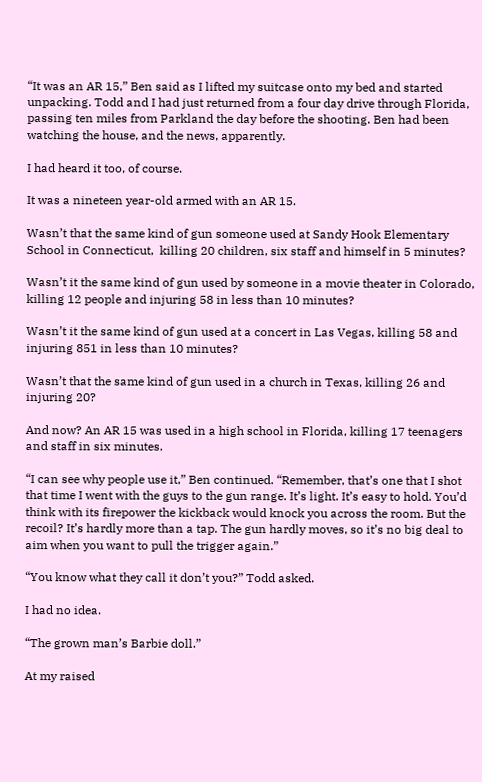“It was an AR 15,” Ben said as I lifted my suitcase onto my bed and started unpacking. Todd and I had just returned from a four day drive through Florida, passing ten miles from Parkland the day before the shooting. Ben had been watching the house, and the news, apparently.

I had heard it too, of course.

It was a nineteen year-old armed with an AR 15.

Wasn’t that the same kind of gun someone used at Sandy Hook Elementary School in Connecticut,  killing 20 children, six staff and himself in 5 minutes?

Wasn’t it the same kind of gun used by someone in a movie theater in Colorado, killing 12 people and injuring 58 in less than 10 minutes?

Wasn’t it the same kind of gun used at a concert in Las Vegas, killing 58 and injuring 851 in less than 10 minutes?

Wasn’t that the same kind of gun used in a church in Texas, killing 26 and injuring 20?

And now? An AR 15 was used in a high school in Florida, killing 17 teenagers and staff in six minutes.

“I can see why people use it,” Ben continued. “Remember, that’s one that I shot that time I went with the guys to the gun range. It’s light. It’s easy to hold. You’d think with its firepower the kickback would knock you across the room. But the recoil? It’s hardly more than a tap. The gun hardly moves, so it’s no big deal to aim when you want to pull the trigger again.”

“You know what they call it don’t you?” Todd asked.

I had no idea.

“The grown man’s Barbie doll.”

At my raised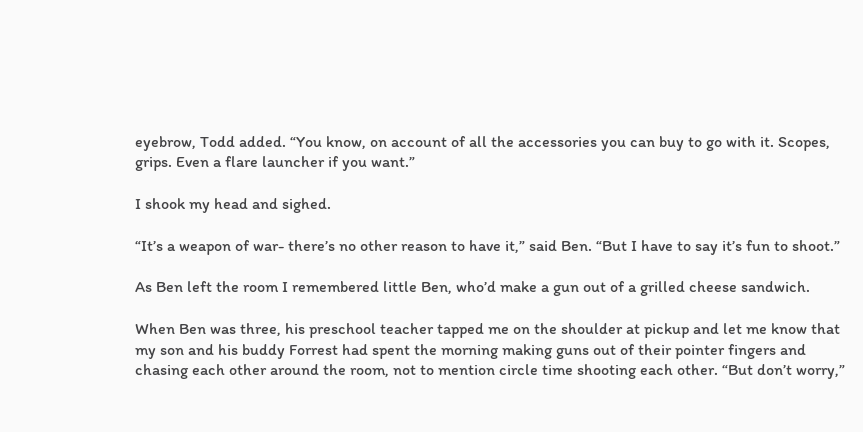eyebrow, Todd added. “You know, on account of all the accessories you can buy to go with it. Scopes, grips. Even a flare launcher if you want.”

I shook my head and sighed.

“It’s a weapon of war- there’s no other reason to have it,” said Ben. “But I have to say it’s fun to shoot.”

As Ben left the room I remembered little Ben, who’d make a gun out of a grilled cheese sandwich.

When Ben was three, his preschool teacher tapped me on the shoulder at pickup and let me know that my son and his buddy Forrest had spent the morning making guns out of their pointer fingers and chasing each other around the room, not to mention circle time shooting each other. “But don’t worry,”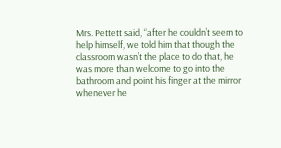Mrs. Pettett said, “after he couldn’t seem to help himself, we told him that though the classroom wasn’t the place to do that, he was more than welcome to go into the bathroom and point his finger at the mirror whenever he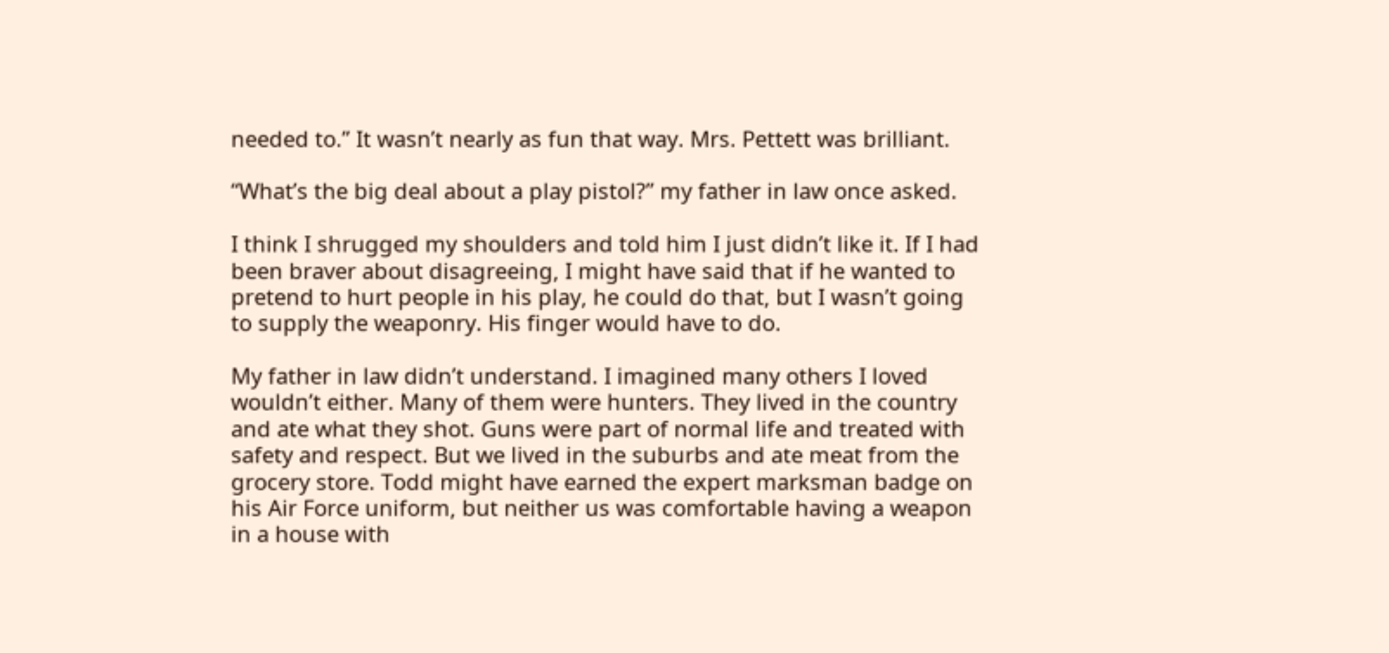needed to.” It wasn’t nearly as fun that way. Mrs. Pettett was brilliant.

“What’s the big deal about a play pistol?” my father in law once asked.

I think I shrugged my shoulders and told him I just didn’t like it. If I had been braver about disagreeing, I might have said that if he wanted to pretend to hurt people in his play, he could do that, but I wasn’t going to supply the weaponry. His finger would have to do.

My father in law didn’t understand. I imagined many others I loved wouldn’t either. Many of them were hunters. They lived in the country and ate what they shot. Guns were part of normal life and treated with safety and respect. But we lived in the suburbs and ate meat from the grocery store. Todd might have earned the expert marksman badge on his Air Force uniform, but neither us was comfortable having a weapon in a house with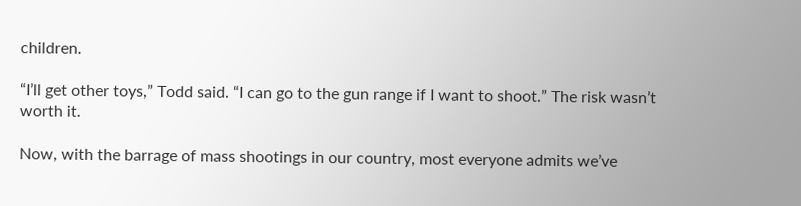children.

“I’ll get other toys,” Todd said. “I can go to the gun range if I want to shoot.” The risk wasn’t worth it.

Now, with the barrage of mass shootings in our country, most everyone admits we’ve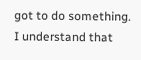got to do something. I understand that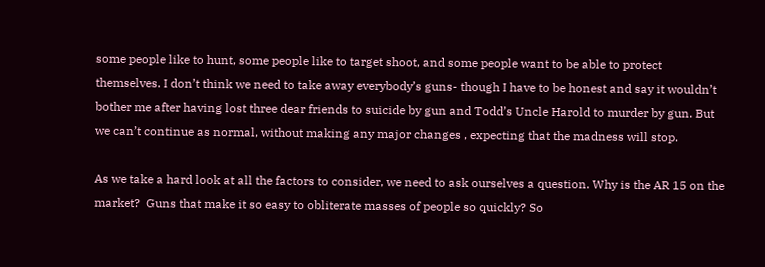some people like to hunt, some people like to target shoot, and some people want to be able to protect themselves. I don’t think we need to take away everybody’s guns- though I have to be honest and say it wouldn’t bother me after having lost three dear friends to suicide by gun and Todd’s Uncle Harold to murder by gun. But we can’t continue as normal, without making any major changes , expecting that the madness will stop.

As we take a hard look at all the factors to consider, we need to ask ourselves a question. Why is the AR 15 on the market?  Guns that make it so easy to obliterate masses of people so quickly? So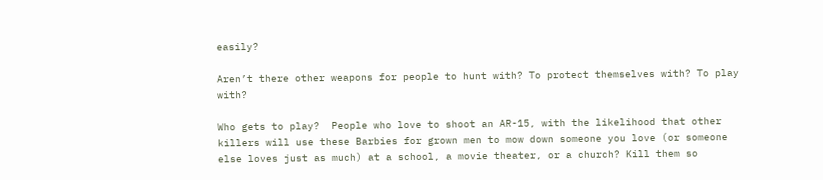easily?

Aren’t there other weapons for people to hunt with? To protect themselves with? To play with?

Who gets to play?  People who love to shoot an AR-15, with the likelihood that other killers will use these Barbies for grown men to mow down someone you love (or someone else loves just as much) at a school, a movie theater, or a church? Kill them so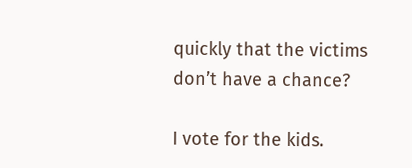quickly that the victims don’t have a chance?

I vote for the kids.